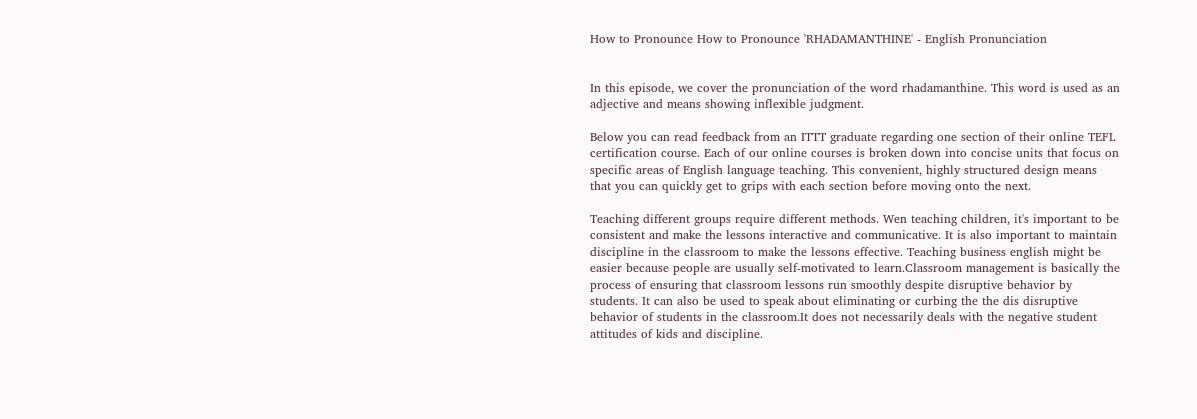How to Pronounce How to Pronounce 'RHADAMANTHINE' - English Pronunciation


In this episode, we cover the pronunciation of the word rhadamanthine. This word is used as an adjective and means showing inflexible judgment.

Below you can read feedback from an ITTT graduate regarding one section of their online TEFL certification course. Each of our online courses is broken down into concise units that focus on specific areas of English language teaching. This convenient, highly structured design means that you can quickly get to grips with each section before moving onto the next.

Teaching different groups require different methods. Wen teaching children, it's important to be consistent and make the lessons interactive and communicative. It is also important to maintain discipline in the classroom to make the lessons effective. Teaching business english might be easier because people are usually self-motivated to learn.Classroom management is basically the process of ensuring that classroom lessons run smoothly despite disruptive behavior by students. It can also be used to speak about eliminating or curbing the the dis disruptive behavior of students in the classroom.It does not necessarily deals with the negative student attitudes of kids and discipline.